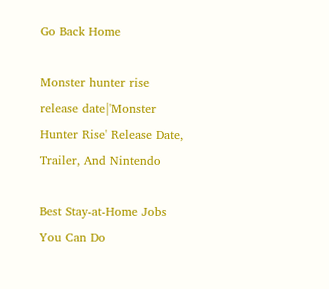Go Back Home

Monster hunter rise release date|'Monster Hunter Rise' Release Date, Trailer, And Nintendo

Best Stay-at-Home Jobs You Can Do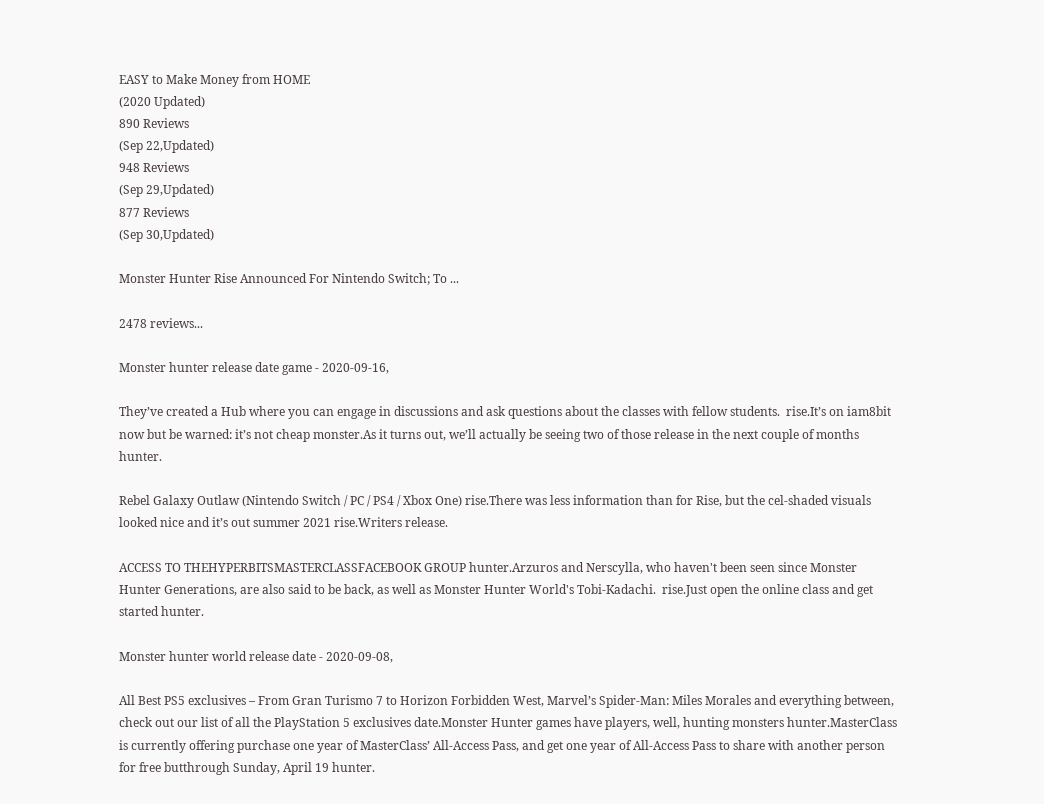EASY to Make Money from HOME
(2020 Updated)
890 Reviews
(Sep 22,Updated)
948 Reviews
(Sep 29,Updated)
877 Reviews
(Sep 30,Updated)

Monster Hunter Rise Announced For Nintendo Switch; To ...

2478 reviews...

Monster hunter release date game - 2020-09-16,

They’ve created a Hub where you can engage in discussions and ask questions about the classes with fellow students.  rise.It’s on iam8bit now but be warned: it’s not cheap monster.As it turns out, we’ll actually be seeing two of those release in the next couple of months hunter.

Rebel Galaxy Outlaw (Nintendo Switch / PC / PS4 / Xbox One) rise.There was less information than for Rise, but the cel-shaded visuals looked nice and it’s out summer 2021 rise.Writers release.

ACCESS TO THEHYPERBITSMASTERCLASSFACEBOOK GROUP hunter.Arzuros and Nerscylla, who haven't been seen since Monster Hunter Generations, are also said to be back, as well as Monster Hunter World's Tobi-Kadachi.  rise.Just open the online class and get started hunter.

Monster hunter world release date - 2020-09-08,

All Best PS5 exclusives – From Gran Turismo 7 to Horizon Forbidden West, Marvel’s Spider-Man: Miles Morales and everything between, check out our list of all the PlayStation 5 exclusives date.Monster Hunter games have players, well, hunting monsters hunter.MasterClass is currently offering purchase one year of MasterClass’ All-Access Pass, and get one year of All-Access Pass to share with another person for free butthrough Sunday, April 19 hunter.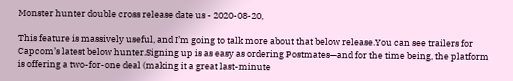Monster hunter double cross release date us - 2020-08-20,

This feature is massively useful, and I’m going to talk more about that below release.You can see trailers for Capcom’s latest below hunter.Signing up is as easy as ordering Postmates—and for the time being, the platform is offering a two-for-one deal (making it a great last-minute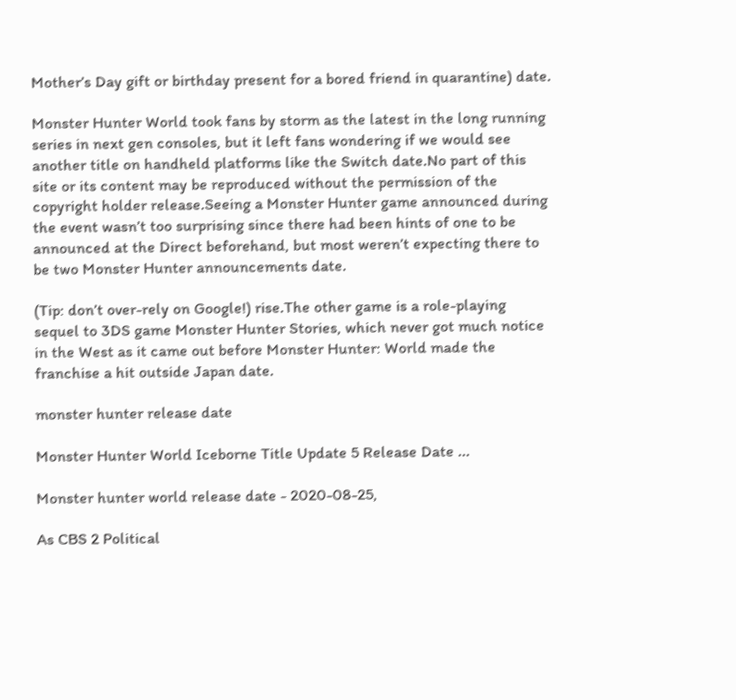Mother’s Day gift or birthday present for a bored friend in quarantine) date.

Monster Hunter World took fans by storm as the latest in the long running series in next gen consoles, but it left fans wondering if we would see another title on handheld platforms like the Switch date.No part of this site or its content may be reproduced without the permission of the copyright holder release.Seeing a Monster Hunter game announced during the event wasn’t too surprising since there had been hints of one to be announced at the Direct beforehand, but most weren’t expecting there to be two Monster Hunter announcements date.

(Tip: don’t over-rely on Google!) rise.The other game is a role-playing sequel to 3DS game Monster Hunter Stories, which never got much notice in the West as it came out before Monster Hunter: World made the franchise a hit outside Japan date.

monster hunter release date

Monster Hunter World Iceborne Title Update 5 Release Date ...

Monster hunter world release date - 2020-08-25,

As CBS 2 Political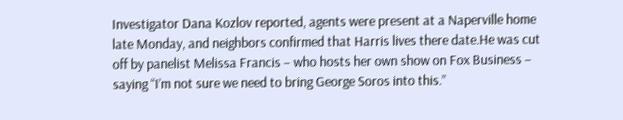Investigator Dana Kozlov reported, agents were present at a Naperville home late Monday, and neighbors confirmed that Harris lives there date.He was cut off by panelist Melissa Francis – who hosts her own show on Fox Business – saying “I’m not sure we need to bring George Soros into this.”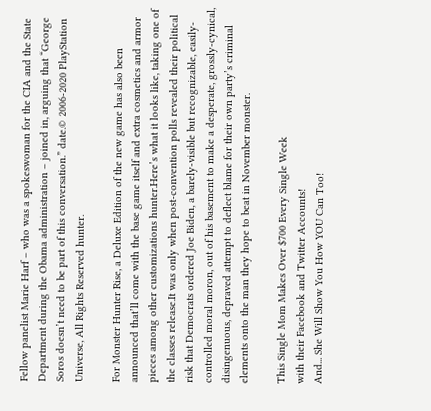Fellow panelist Marie Harf – who was a spokeswoman for the CIA and the State Department during the Obama administration – joined in, arguing that “George Soros doesn’t need to be part of this conversation.” date.© 2006-2020 PlayStation Universe, All Rights Reserved hunter.

For Monster Hunter Rise, a Deluxe Edition of the new game has also been announced that’ll come with the base game itself and extra cosmetics and armor pieces among other customizations hunter.Here’s what it looks like, taking one of the classes release.It was only when post-convention polls revealed their political risk that Democrats ordered Joe Biden, a barely-visible but recognizable, easily-controlled moral moron, out of his basement to make a desperate, grossly-cynical, disingenuous, depraved attempt to deflect blame for their own party’s criminal elements onto the man they hope to beat in November monster.

This Single Mom Makes Over $700 Every Single Week
with their Facebook and Twitter Accounts!
And... She Will Show You How YOU Can Too!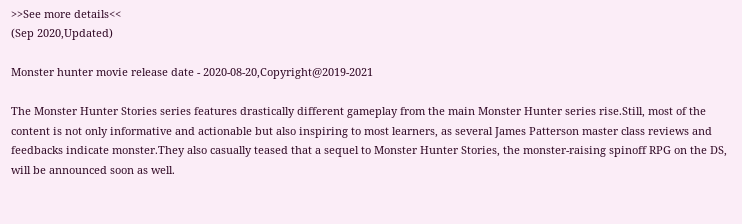>>See more details<<
(Sep 2020,Updated)

Monster hunter movie release date - 2020-08-20,Copyright@2019-2021

The Monster Hunter Stories series features drastically different gameplay from the main Monster Hunter series rise.Still, most of the content is not only informative and actionable but also inspiring to most learners, as several James Patterson master class reviews and feedbacks indicate monster.They also casually teased that a sequel to Monster Hunter Stories, the monster-raising spinoff RPG on the DS, will be announced soon as well.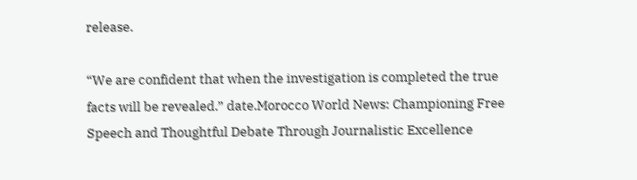release.

“We are confident that when the investigation is completed the true facts will be revealed.” date.Morocco World News: Championing Free Speech and Thoughtful Debate Through Journalistic Excellence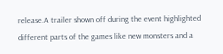release.A trailer shown off during the event highlighted different parts of the games like new monsters and a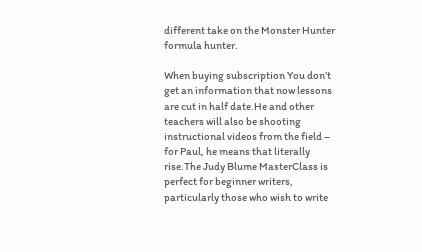different take on the Monster Hunter formula hunter.

When buying subscription You don’t get an information that now lessons are cut in half date.He and other teachers will also be shooting instructional videos from the field – for Paul, he means that literally rise.The Judy Blume MasterClass is perfect for beginner writers, particularly those who wish to write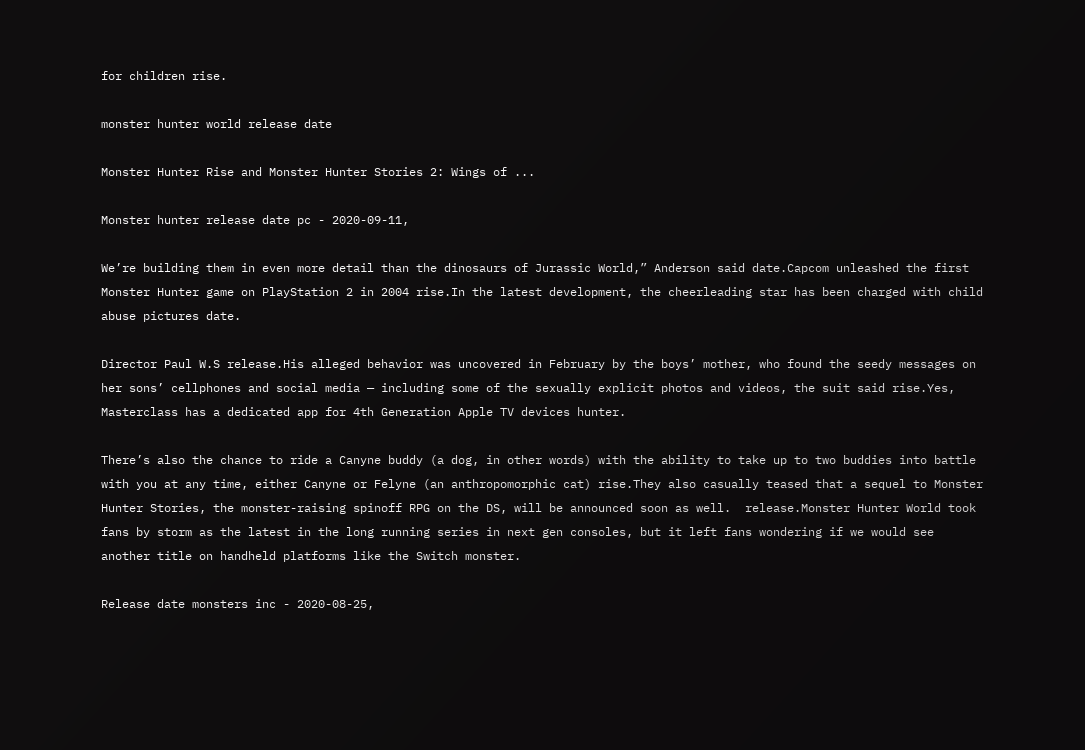for children rise.

monster hunter world release date

Monster Hunter Rise and Monster Hunter Stories 2: Wings of ...

Monster hunter release date pc - 2020-09-11,

We’re building them in even more detail than the dinosaurs of Jurassic World,” Anderson said date.Capcom unleashed the first Monster Hunter game on PlayStation 2 in 2004 rise.In the latest development, the cheerleading star has been charged with child abuse pictures date.

Director Paul W.S release.His alleged behavior was uncovered in February by the boys’ mother, who found the seedy messages on her sons’ cellphones and social media — including some of the sexually explicit photos and videos, the suit said rise.Yes, Masterclass has a dedicated app for 4th Generation Apple TV devices hunter.

There’s also the chance to ride a Canyne buddy (a dog, in other words) with the ability to take up to two buddies into battle with you at any time, either Canyne or Felyne (an anthropomorphic cat) rise.They also casually teased that a sequel to Monster Hunter Stories, the monster-raising spinoff RPG on the DS, will be announced soon as well.  release.Monster Hunter World took fans by storm as the latest in the long running series in next gen consoles, but it left fans wondering if we would see another title on handheld platforms like the Switch monster.

Release date monsters inc - 2020-08-25,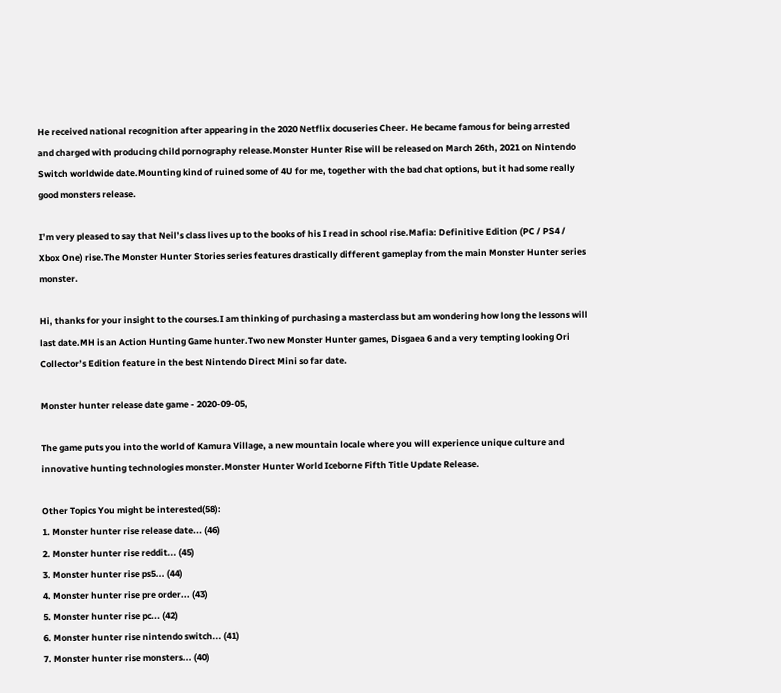He received national recognition after appearing in the 2020 Netflix docuseries Cheer. He became famous for being arrested and charged with producing child pornography release.Monster Hunter Rise will be released on March 26th, 2021 on Nintendo Switch worldwide date.Mounting kind of ruined some of 4U for me, together with the bad chat options, but it had some really good monsters release.

I’m very pleased to say that Neil’s class lives up to the books of his I read in school rise.Mafia: Definitive Edition (PC / PS4 / Xbox One) rise.The Monster Hunter Stories series features drastically different gameplay from the main Monster Hunter series monster.

Hi, thanks for your insight to the courses.I am thinking of purchasing a masterclass but am wondering how long the lessons will last date.MH is an Action Hunting Game hunter.Two new Monster Hunter games, Disgaea 6 and a very tempting looking Ori Collector’s Edition feature in the best Nintendo Direct Mini so far date.

Monster hunter release date game - 2020-09-05,

The game puts you into the world of Kamura Village, a new mountain locale where you will experience unique culture and innovative hunting technologies monster.Monster Hunter World Iceborne Fifth Title Update Release.

Other Topics You might be interested(58):
1. Monster hunter rise release date... (46)
2. Monster hunter rise reddit... (45)
3. Monster hunter rise ps5... (44)
4. Monster hunter rise pre order... (43)
5. Monster hunter rise pc... (42)
6. Monster hunter rise nintendo switch... (41)
7. Monster hunter rise monsters... (40)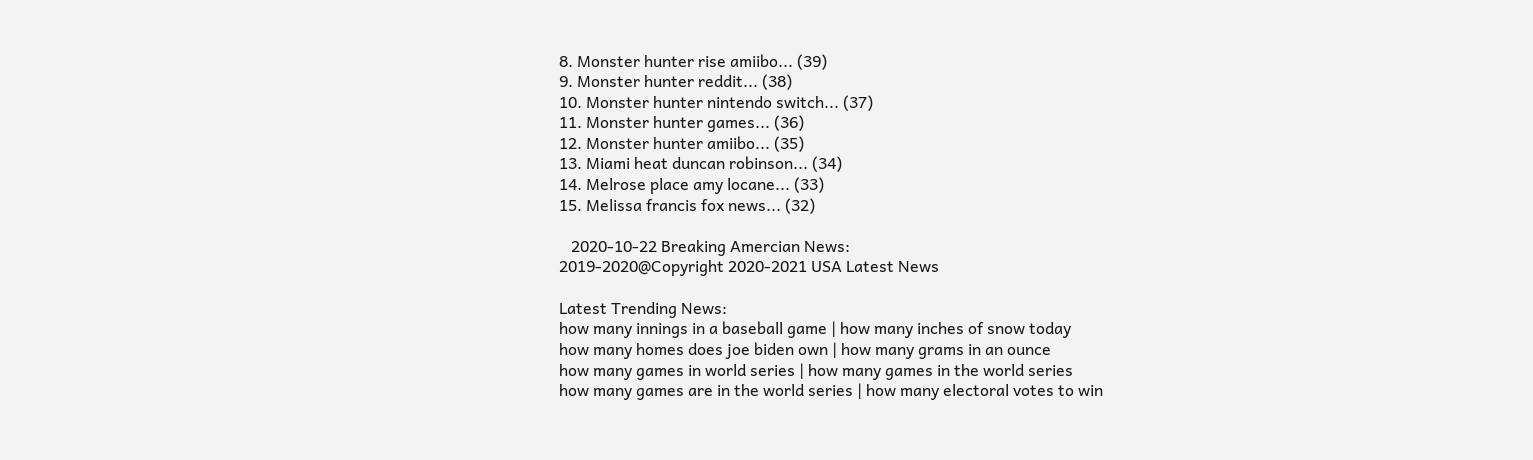8. Monster hunter rise amiibo... (39)
9. Monster hunter reddit... (38)
10. Monster hunter nintendo switch... (37)
11. Monster hunter games... (36)
12. Monster hunter amiibo... (35)
13. Miami heat duncan robinson... (34)
14. Melrose place amy locane... (33)
15. Melissa francis fox news... (32)

   2020-10-22 Breaking Amercian News:
2019-2020@Copyright 2020-2021 USA Latest News

Latest Trending News:
how many innings in a baseball game | how many inches of snow today
how many homes does joe biden own | how many grams in an ounce
how many games in world series | how many games in the world series
how many games are in the world series | how many electoral votes to win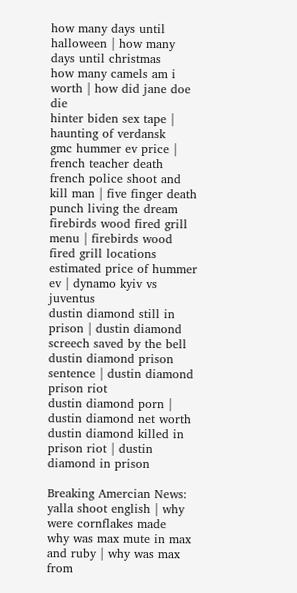how many days until halloween | how many days until christmas
how many camels am i worth | how did jane doe die
hinter biden sex tape | haunting of verdansk
gmc hummer ev price | french teacher death
french police shoot and kill man | five finger death punch living the dream
firebirds wood fired grill menu | firebirds wood fired grill locations
estimated price of hummer ev | dynamo kyiv vs juventus
dustin diamond still in prison | dustin diamond screech saved by the bell
dustin diamond prison sentence | dustin diamond prison riot
dustin diamond porn | dustin diamond net worth
dustin diamond killed in prison riot | dustin diamond in prison

Breaking Amercian News:
yalla shoot english | why were cornflakes made
why was max mute in max and ruby | why was max from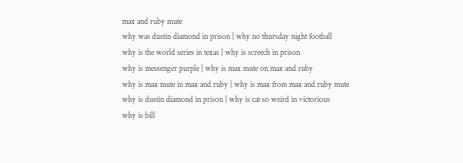max and ruby mute
why was dustin diamond in prison | why no thursday night football
why is the world series in texas | why is screech in prison
why is messenger purple | why is max mute on max and ruby
why is max mute in max and ruby | why is max from max and ruby mute
why is dustin diamond in prison | why is cat so weird in victorious
why is bill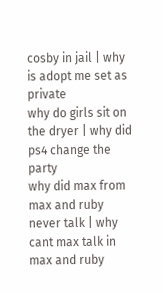cosby in jail | why is adopt me set as private
why do girls sit on the dryer | why did ps4 change the party
why did max from max and ruby never talk | why cant max talk in max and ruby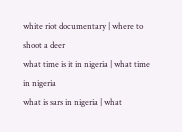white riot documentary | where to shoot a deer
what time is it in nigeria | what time in nigeria
what is sars in nigeria | what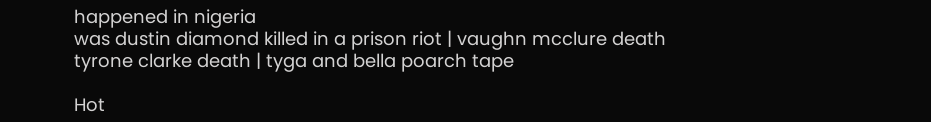happened in nigeria
was dustin diamond killed in a prison riot | vaughn mcclure death
tyrone clarke death | tyga and bella poarch tape

Hot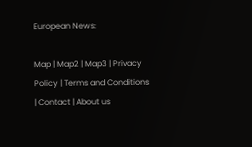European News:

Map | Map2 | Map3 | Privacy Policy | Terms and Conditions | Contact | About us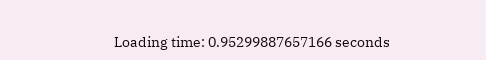Loading time: 0.95299887657166 seconds